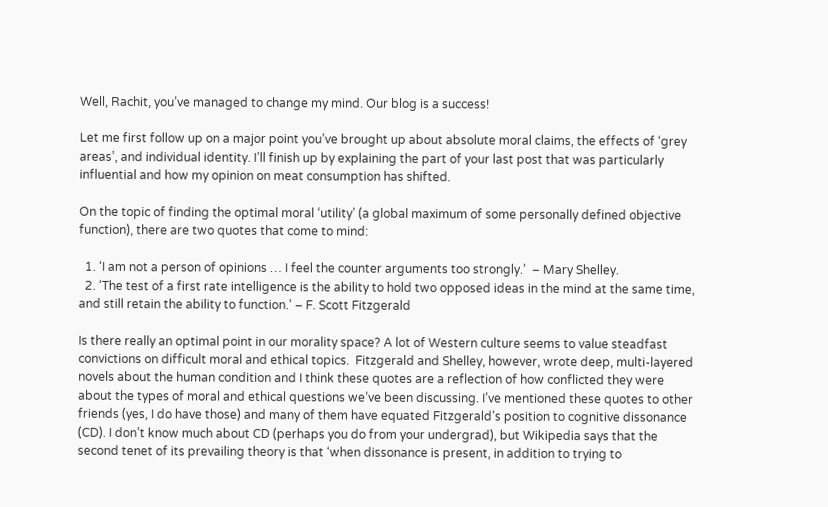Well, Rachit, you’ve managed to change my mind. Our blog is a success!

Let me first follow up on a major point you’ve brought up about absolute moral claims, the effects of ‘grey areas’, and individual identity. I’ll finish up by explaining the part of your last post that was particularly influential and how my opinion on meat consumption has shifted.

On the topic of finding the optimal moral ‘utility’ (a global maximum of some personally defined objective function), there are two quotes that come to mind:

  1. ‘I am not a person of opinions … I feel the counter arguments too strongly.’  – Mary Shelley.
  2. ‘The test of a first rate intelligence is the ability to hold two opposed ideas in the mind at the same time, and still retain the ability to function.’ – F. Scott Fitzgerald

Is there really an optimal point in our morality space? A lot of Western culture seems to value steadfast convictions on difficult moral and ethical topics.  Fitzgerald and Shelley, however, wrote deep, multi-layered novels about the human condition and I think these quotes are a reflection of how conflicted they were about the types of moral and ethical questions we’ve been discussing. I’ve mentioned these quotes to other friends (yes, I do have those) and many of them have equated Fitzgerald’s position to cognitive dissonance (CD). I don’t know much about CD (perhaps you do from your undergrad), but Wikipedia says that the second tenet of its prevailing theory is that ‘when dissonance is present, in addition to trying to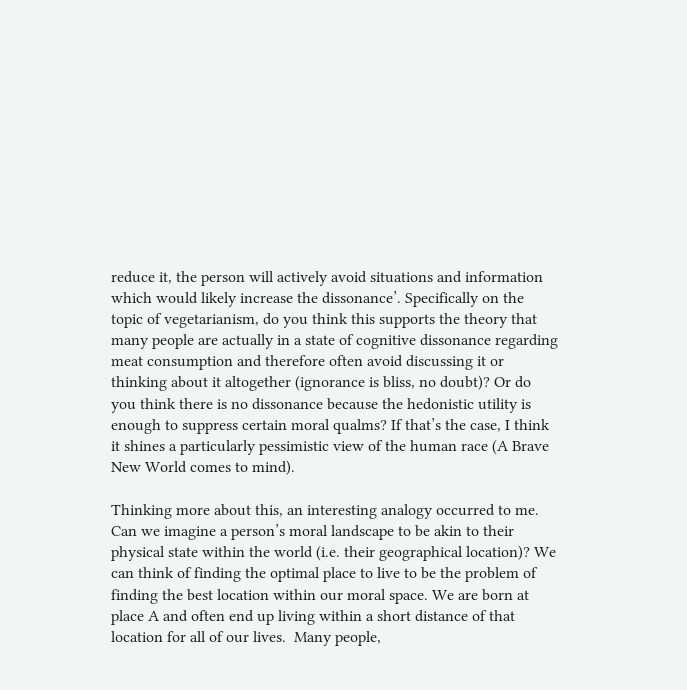reduce it, the person will actively avoid situations and information which would likely increase the dissonance’. Specifically on the topic of vegetarianism, do you think this supports the theory that many people are actually in a state of cognitive dissonance regarding meat consumption and therefore often avoid discussing it or thinking about it altogether (ignorance is bliss, no doubt)? Or do you think there is no dissonance because the hedonistic utility is enough to suppress certain moral qualms? If that’s the case, I think it shines a particularly pessimistic view of the human race (A Brave New World comes to mind).

Thinking more about this, an interesting analogy occurred to me. Can we imagine a person’s moral landscape to be akin to their physical state within the world (i.e. their geographical location)? We can think of finding the optimal place to live to be the problem of finding the best location within our moral space. We are born at place A and often end up living within a short distance of that location for all of our lives.  Many people,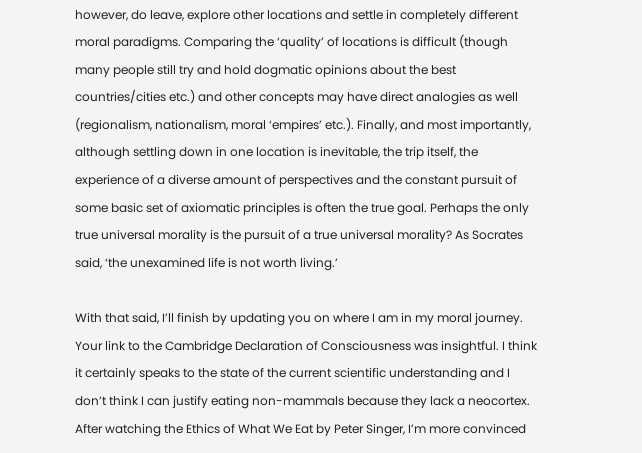however, do leave, explore other locations and settle in completely different moral paradigms. Comparing the ‘quality’ of locations is difficult (though many people still try and hold dogmatic opinions about the best countries/cities etc.) and other concepts may have direct analogies as well (regionalism, nationalism, moral ‘empires’ etc.). Finally, and most importantly, although settling down in one location is inevitable, the trip itself, the experience of a diverse amount of perspectives and the constant pursuit of some basic set of axiomatic principles is often the true goal. Perhaps the only true universal morality is the pursuit of a true universal morality? As Socrates said, ‘the unexamined life is not worth living.’

With that said, I’ll finish by updating you on where I am in my moral journey. Your link to the Cambridge Declaration of Consciousness was insightful. I think it certainly speaks to the state of the current scientific understanding and I don’t think I can justify eating non-mammals because they lack a neocortex. After watching the Ethics of What We Eat by Peter Singer, I’m more convinced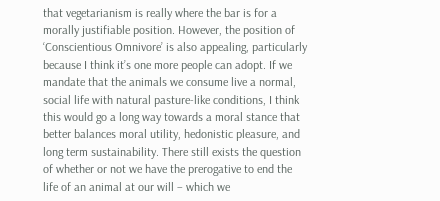that vegetarianism is really where the bar is for a morally justifiable position. However, the position of ‘Conscientious Omnivore’ is also appealing, particularly because I think it’s one more people can adopt. If we mandate that the animals we consume live a normal, social life with natural pasture-like conditions, I think this would go a long way towards a moral stance that better balances moral utility, hedonistic pleasure, and long term sustainability. There still exists the question of whether or not we have the prerogative to end the life of an animal at our will – which we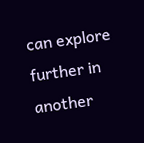can explore further in another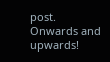post. Onwards and upwards!